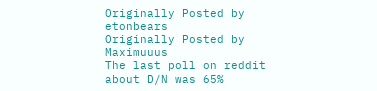Originally Posted by etonbears
Originally Posted by Maximuuus
The last poll on reddit about D/N was 65%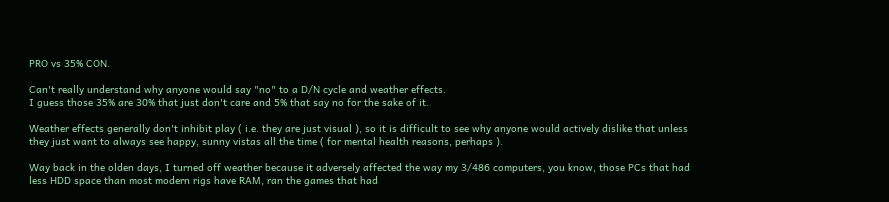PRO vs 35% CON.

Can't really understand why anyone would say "no" to a D/N cycle and weather effects.
I guess those 35% are 30% that just don't care and 5% that say no for the sake of it.

Weather effects generally don't inhibit play ( i.e. they are just visual ), so it is difficult to see why anyone would actively dislike that unless they just want to always see happy, sunny vistas all the time ( for mental health reasons, perhaps ).

Way back in the olden days, I turned off weather because it adversely affected the way my 3/486 computers, you know, those PCs that had less HDD space than most modern rigs have RAM, ran the games that had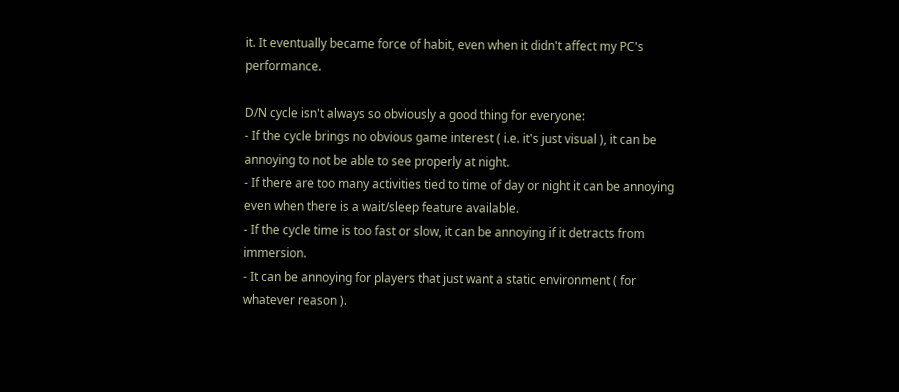it. It eventually became force of habit, even when it didn't affect my PC's performance.

D/N cycle isn't always so obviously a good thing for everyone:
- If the cycle brings no obvious game interest ( i.e. it's just visual ), it can be annoying to not be able to see properly at night.
- If there are too many activities tied to time of day or night it can be annoying even when there is a wait/sleep feature available.
- If the cycle time is too fast or slow, it can be annoying if it detracts from immersion.
- It can be annoying for players that just want a static environment ( for whatever reason ).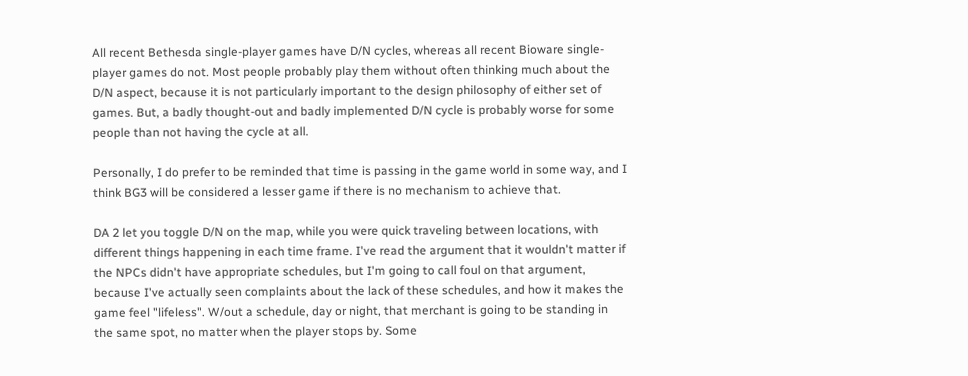All recent Bethesda single-player games have D/N cycles, whereas all recent Bioware single-player games do not. Most people probably play them without often thinking much about the D/N aspect, because it is not particularly important to the design philosophy of either set of games. But, a badly thought-out and badly implemented D/N cycle is probably worse for some people than not having the cycle at all.

Personally, I do prefer to be reminded that time is passing in the game world in some way, and I think BG3 will be considered a lesser game if there is no mechanism to achieve that.

DA 2 let you toggle D/N on the map, while you were quick traveling between locations, with different things happening in each time frame. I've read the argument that it wouldn't matter if the NPCs didn't have appropriate schedules, but I'm going to call foul on that argument, because I've actually seen complaints about the lack of these schedules, and how it makes the game feel "lifeless". W/out a schedule, day or night, that merchant is going to be standing in the same spot, no matter when the player stops by. Some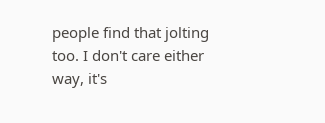people find that jolting too. I don't care either way, it's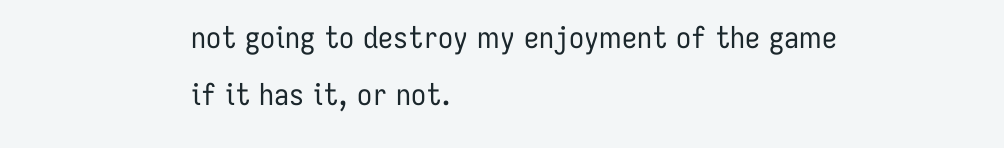not going to destroy my enjoyment of the game if it has it, or not.